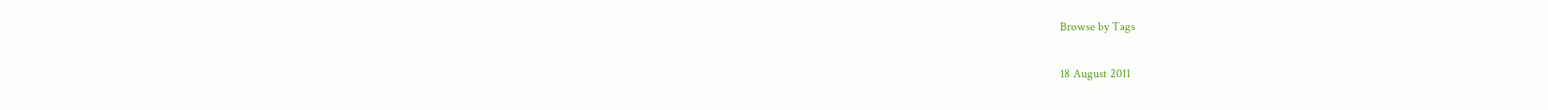Browse by Tags

18 August 2011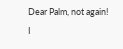Dear Palm, not again!
I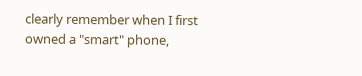clearly remember when I first owned a "smart" phone,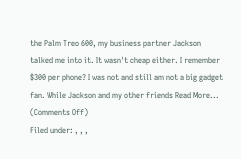the Palm Treo 600, my business partner Jackson talked me into it. It wasn't cheap either. I remember $300 per phone? I was not and still am not a big gadget fan. While Jackson and my other friends Read More...
(Comments Off)
Filed under: , , ,